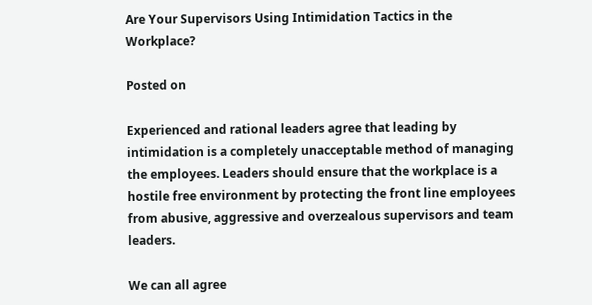Are Your Supervisors Using Intimidation Tactics in the Workplace?

Posted on

Experienced and rational leaders agree that leading by intimidation is a completely unacceptable method of managing the employees. Leaders should ensure that the workplace is a hostile free environment by protecting the front line employees from abusive, aggressive and overzealous supervisors and team leaders.

We can all agree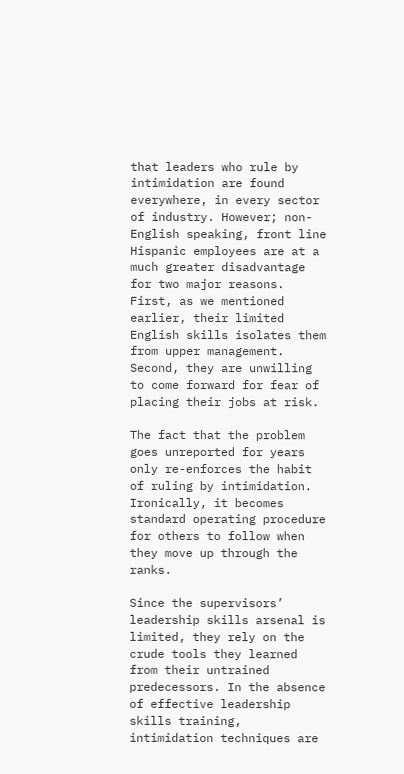that leaders who rule by intimidation are found everywhere, in every sector of industry. However; non-English speaking, front line Hispanic employees are at a much greater disadvantage for two major reasons. First, as we mentioned earlier, their limited English skills isolates them from upper management. Second, they are unwilling to come forward for fear of placing their jobs at risk.

The fact that the problem goes unreported for years only re-enforces the habit of ruling by intimidation. Ironically, it becomes standard operating procedure for others to follow when they move up through the ranks.

Since the supervisors’ leadership skills arsenal is limited, they rely on the crude tools they learned from their untrained predecessors. In the absence of effective leadership skills training, intimidation techniques are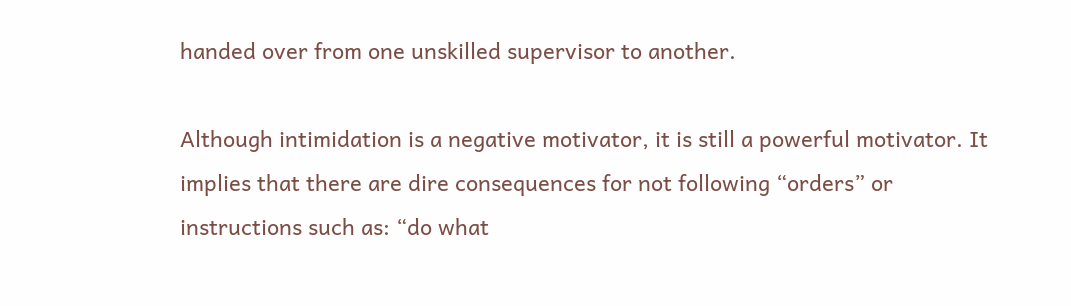handed over from one unskilled supervisor to another.

Although intimidation is a negative motivator, it is still a powerful motivator. It implies that there are dire consequences for not following “orders” or instructions such as: “do what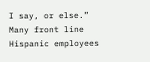I say, or else.” Many front line Hispanic employees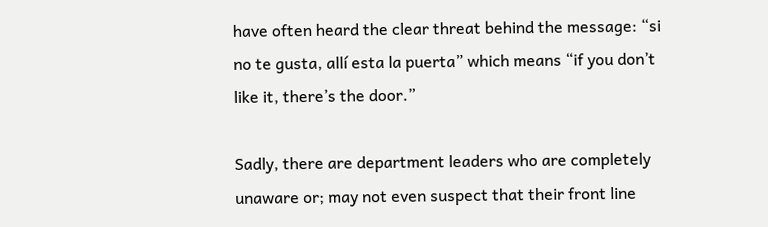have often heard the clear threat behind the message: “si no te gusta, allí esta la puerta” which means “if you don’t like it, there’s the door.”

Sadly, there are department leaders who are completely unaware or; may not even suspect that their front line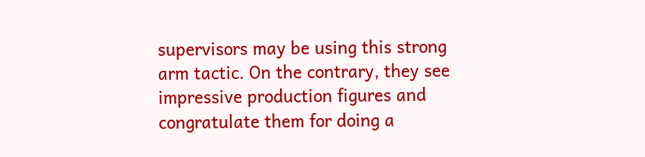supervisors may be using this strong arm tactic. On the contrary, they see impressive production figures and congratulate them for doing a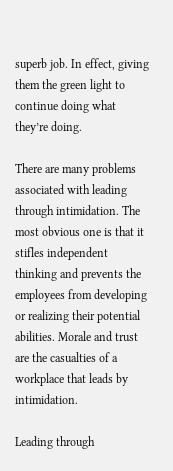superb job. In effect, giving them the green light to continue doing what they’re doing.

There are many problems associated with leading through intimidation. The most obvious one is that it stifles independent thinking and prevents the employees from developing or realizing their potential abilities. Morale and trust are the casualties of a workplace that leads by intimidation.

Leading through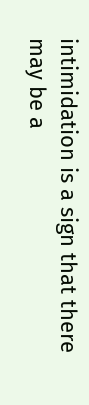intimidation is a sign that there may be a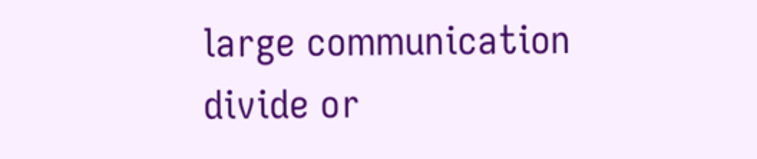large communication divide or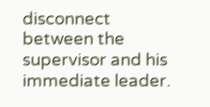disconnect between the supervisor and his immediate leader.